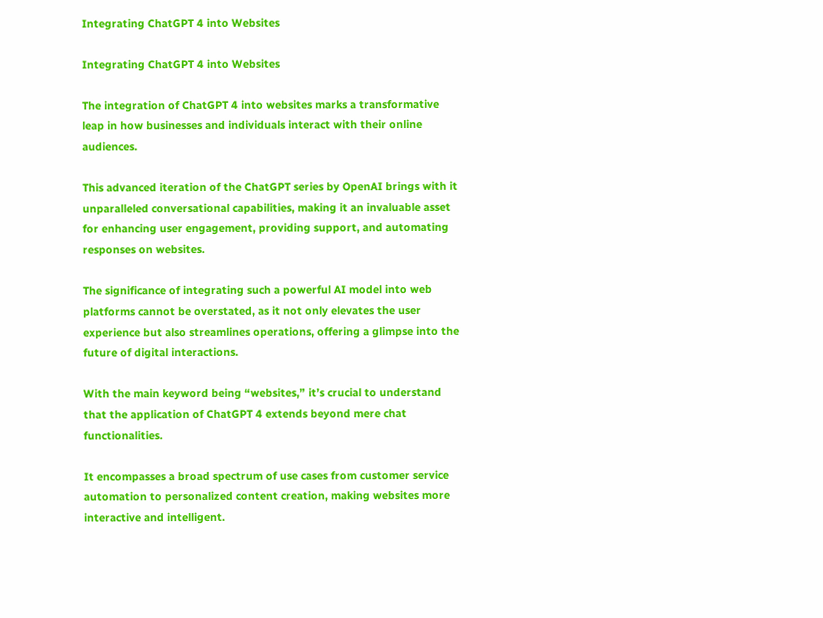Integrating ChatGPT 4 into Websites

Integrating ChatGPT 4 into Websites

The integration of ChatGPT 4 into websites marks a transformative leap in how businesses and individuals interact with their online audiences.

This advanced iteration of the ChatGPT series by OpenAI brings with it unparalleled conversational capabilities, making it an invaluable asset for enhancing user engagement, providing support, and automating responses on websites.

The significance of integrating such a powerful AI model into web platforms cannot be overstated, as it not only elevates the user experience but also streamlines operations, offering a glimpse into the future of digital interactions.

With the main keyword being “websites,” it’s crucial to understand that the application of ChatGPT 4 extends beyond mere chat functionalities.

It encompasses a broad spectrum of use cases from customer service automation to personalized content creation, making websites more interactive and intelligent.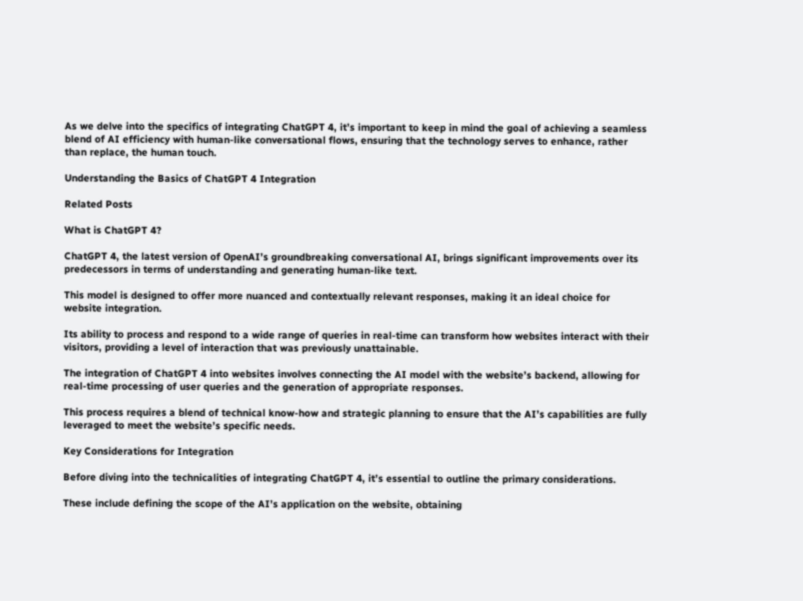As we delve into the specifics of integrating ChatGPT 4, it’s important to keep in mind the goal of achieving a seamless blend of AI efficiency with human-like conversational flows, ensuring that the technology serves to enhance, rather than replace, the human touch.

Understanding the Basics of ChatGPT 4 Integration

Related Posts

What is ChatGPT 4?

ChatGPT 4, the latest version of OpenAI’s groundbreaking conversational AI, brings significant improvements over its predecessors in terms of understanding and generating human-like text.

This model is designed to offer more nuanced and contextually relevant responses, making it an ideal choice for website integration.

Its ability to process and respond to a wide range of queries in real-time can transform how websites interact with their visitors, providing a level of interaction that was previously unattainable.

The integration of ChatGPT 4 into websites involves connecting the AI model with the website’s backend, allowing for real-time processing of user queries and the generation of appropriate responses.

This process requires a blend of technical know-how and strategic planning to ensure that the AI’s capabilities are fully leveraged to meet the website’s specific needs.

Key Considerations for Integration

Before diving into the technicalities of integrating ChatGPT 4, it’s essential to outline the primary considerations.

These include defining the scope of the AI’s application on the website, obtaining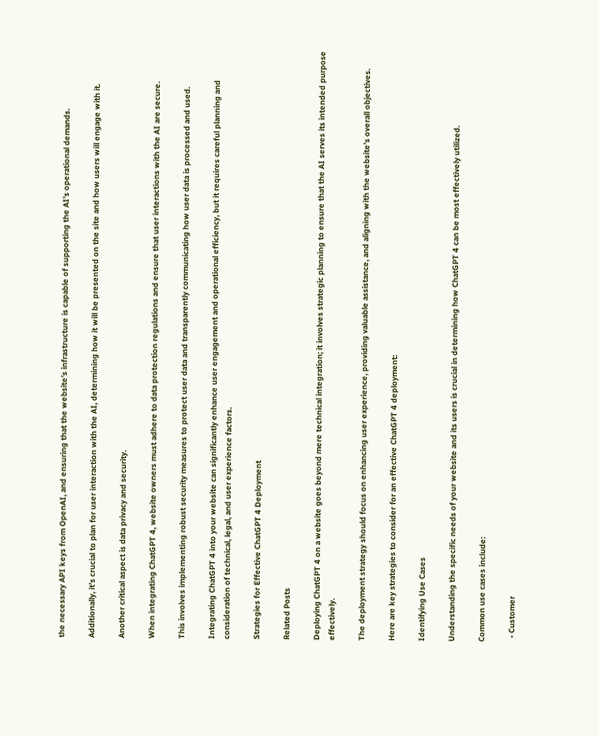the necessary API keys from OpenAI, and ensuring that the website’s infrastructure is capable of supporting the AI’s operational demands.

Additionally, it’s crucial to plan for user interaction with the AI, determining how it will be presented on the site and how users will engage with it.

Another critical aspect is data privacy and security.

When integrating ChatGPT 4, website owners must adhere to data protection regulations and ensure that user interactions with the AI are secure.

This involves implementing robust security measures to protect user data and transparently communicating how user data is processed and used.

Integrating ChatGPT 4 into your website can significantly enhance user engagement and operational efficiency, but it requires careful planning and consideration of technical, legal, and user experience factors.

Strategies for Effective ChatGPT 4 Deployment

Related Posts

Deploying ChatGPT 4 on a website goes beyond mere technical integration; it involves strategic planning to ensure that the AI serves its intended purpose effectively.

The deployment strategy should focus on enhancing user experience, providing valuable assistance, and aligning with the website’s overall objectives.

Here are key strategies to consider for an effective ChatGPT 4 deployment:

Identifying Use Cases

Understanding the specific needs of your website and its users is crucial in determining how ChatGPT 4 can be most effectively utilized.

Common use cases include:

  • Customer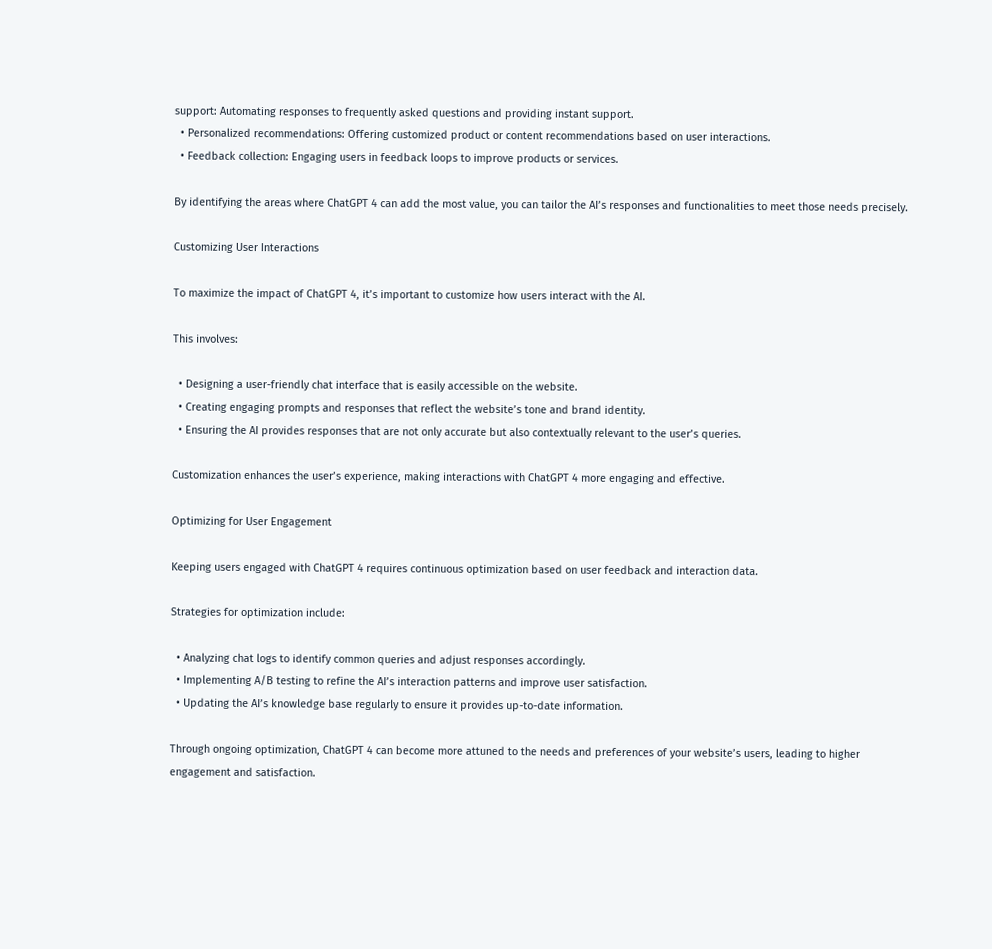support: Automating responses to frequently asked questions and providing instant support.
  • Personalized recommendations: Offering customized product or content recommendations based on user interactions.
  • Feedback collection: Engaging users in feedback loops to improve products or services.

By identifying the areas where ChatGPT 4 can add the most value, you can tailor the AI’s responses and functionalities to meet those needs precisely.

Customizing User Interactions

To maximize the impact of ChatGPT 4, it’s important to customize how users interact with the AI.

This involves:

  • Designing a user-friendly chat interface that is easily accessible on the website.
  • Creating engaging prompts and responses that reflect the website’s tone and brand identity.
  • Ensuring the AI provides responses that are not only accurate but also contextually relevant to the user’s queries.

Customization enhances the user’s experience, making interactions with ChatGPT 4 more engaging and effective.

Optimizing for User Engagement

Keeping users engaged with ChatGPT 4 requires continuous optimization based on user feedback and interaction data.

Strategies for optimization include:

  • Analyzing chat logs to identify common queries and adjust responses accordingly.
  • Implementing A/B testing to refine the AI’s interaction patterns and improve user satisfaction.
  • Updating the AI’s knowledge base regularly to ensure it provides up-to-date information.

Through ongoing optimization, ChatGPT 4 can become more attuned to the needs and preferences of your website’s users, leading to higher engagement and satisfaction.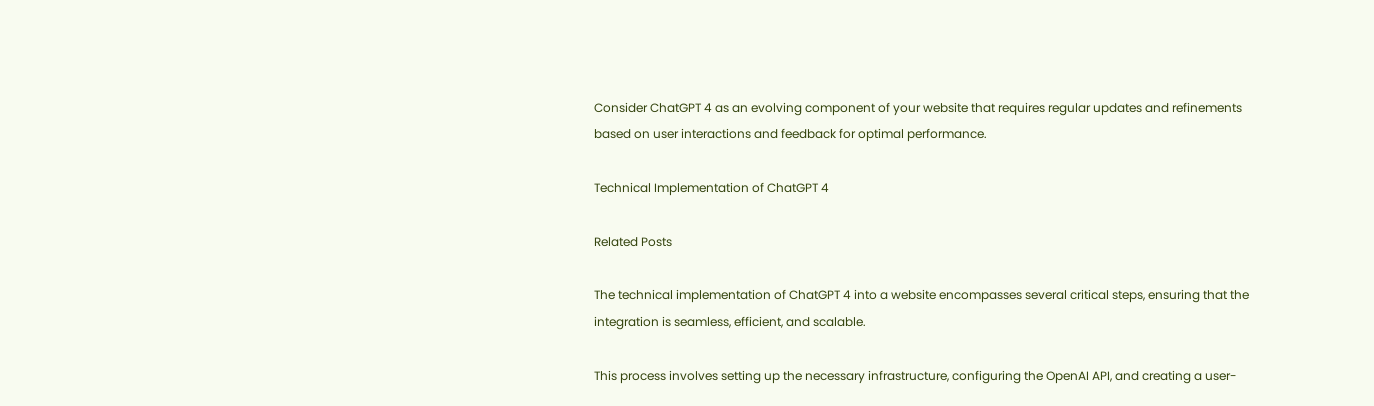Consider ChatGPT 4 as an evolving component of your website that requires regular updates and refinements based on user interactions and feedback for optimal performance.

Technical Implementation of ChatGPT 4

Related Posts

The technical implementation of ChatGPT 4 into a website encompasses several critical steps, ensuring that the integration is seamless, efficient, and scalable.

This process involves setting up the necessary infrastructure, configuring the OpenAI API, and creating a user-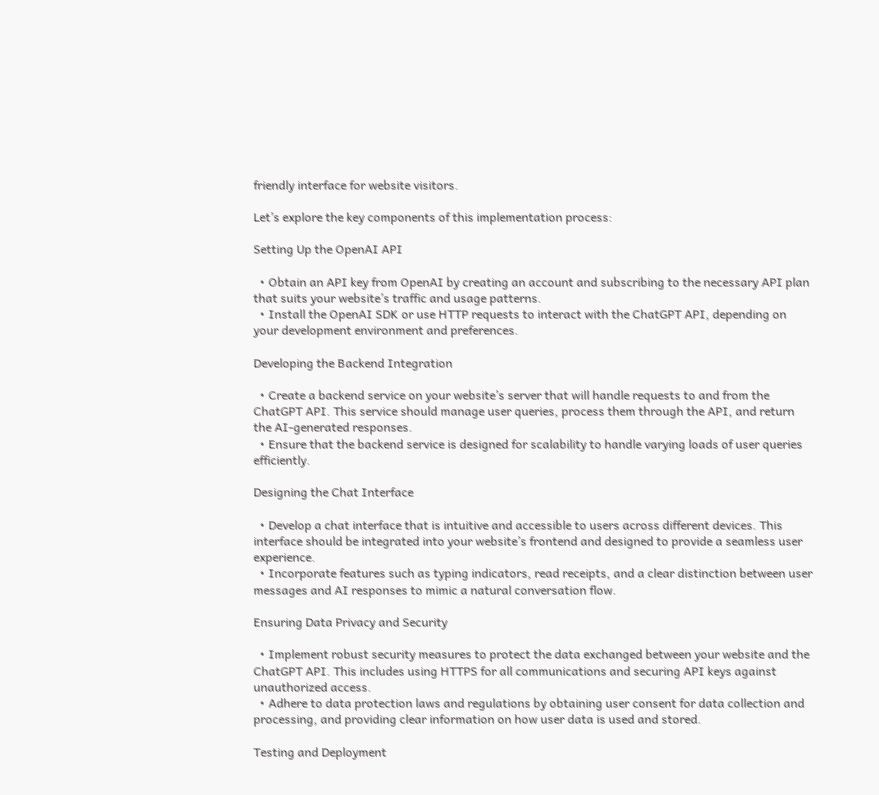friendly interface for website visitors.

Let’s explore the key components of this implementation process:

Setting Up the OpenAI API

  • Obtain an API key from OpenAI by creating an account and subscribing to the necessary API plan that suits your website’s traffic and usage patterns.
  • Install the OpenAI SDK or use HTTP requests to interact with the ChatGPT API, depending on your development environment and preferences.

Developing the Backend Integration

  • Create a backend service on your website’s server that will handle requests to and from the ChatGPT API. This service should manage user queries, process them through the API, and return the AI-generated responses.
  • Ensure that the backend service is designed for scalability to handle varying loads of user queries efficiently.

Designing the Chat Interface

  • Develop a chat interface that is intuitive and accessible to users across different devices. This interface should be integrated into your website’s frontend and designed to provide a seamless user experience.
  • Incorporate features such as typing indicators, read receipts, and a clear distinction between user messages and AI responses to mimic a natural conversation flow.

Ensuring Data Privacy and Security

  • Implement robust security measures to protect the data exchanged between your website and the ChatGPT API. This includes using HTTPS for all communications and securing API keys against unauthorized access.
  • Adhere to data protection laws and regulations by obtaining user consent for data collection and processing, and providing clear information on how user data is used and stored.

Testing and Deployment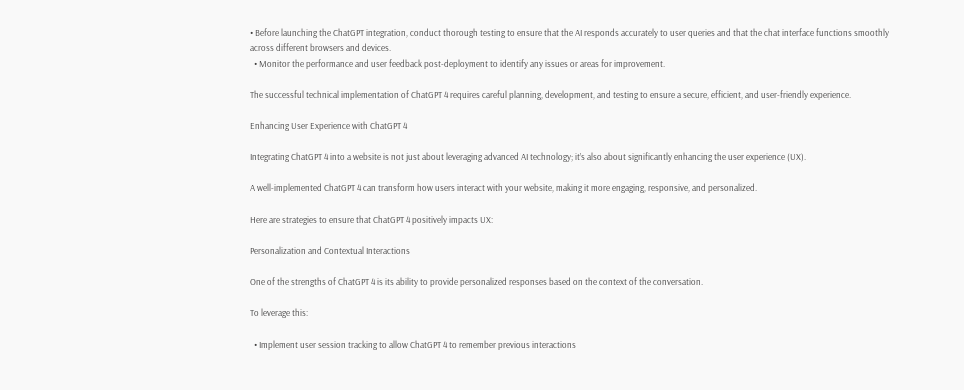• Before launching the ChatGPT integration, conduct thorough testing to ensure that the AI responds accurately to user queries and that the chat interface functions smoothly across different browsers and devices.
  • Monitor the performance and user feedback post-deployment to identify any issues or areas for improvement.

The successful technical implementation of ChatGPT 4 requires careful planning, development, and testing to ensure a secure, efficient, and user-friendly experience.

Enhancing User Experience with ChatGPT 4

Integrating ChatGPT 4 into a website is not just about leveraging advanced AI technology; it’s also about significantly enhancing the user experience (UX).

A well-implemented ChatGPT 4 can transform how users interact with your website, making it more engaging, responsive, and personalized.

Here are strategies to ensure that ChatGPT 4 positively impacts UX:

Personalization and Contextual Interactions

One of the strengths of ChatGPT 4 is its ability to provide personalized responses based on the context of the conversation.

To leverage this:

  • Implement user session tracking to allow ChatGPT 4 to remember previous interactions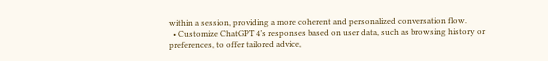within a session, providing a more coherent and personalized conversation flow.
  • Customize ChatGPT 4’s responses based on user data, such as browsing history or preferences, to offer tailored advice,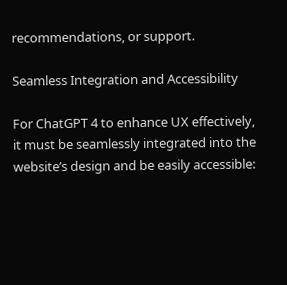recommendations, or support.

Seamless Integration and Accessibility

For ChatGPT 4 to enhance UX effectively, it must be seamlessly integrated into the website’s design and be easily accessible: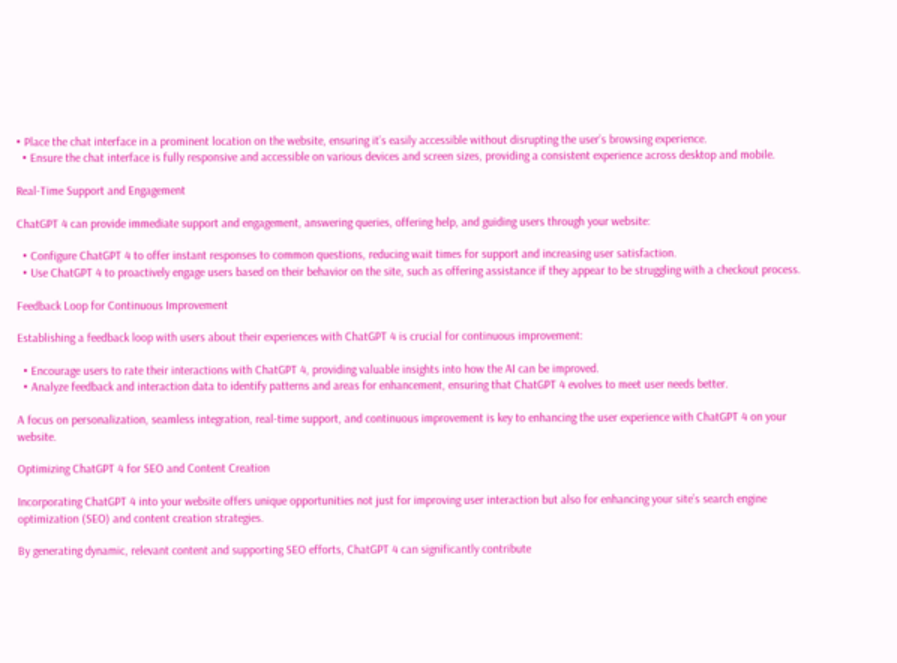• Place the chat interface in a prominent location on the website, ensuring it’s easily accessible without disrupting the user’s browsing experience.
  • Ensure the chat interface is fully responsive and accessible on various devices and screen sizes, providing a consistent experience across desktop and mobile.

Real-Time Support and Engagement

ChatGPT 4 can provide immediate support and engagement, answering queries, offering help, and guiding users through your website:

  • Configure ChatGPT 4 to offer instant responses to common questions, reducing wait times for support and increasing user satisfaction.
  • Use ChatGPT 4 to proactively engage users based on their behavior on the site, such as offering assistance if they appear to be struggling with a checkout process.

Feedback Loop for Continuous Improvement

Establishing a feedback loop with users about their experiences with ChatGPT 4 is crucial for continuous improvement:

  • Encourage users to rate their interactions with ChatGPT 4, providing valuable insights into how the AI can be improved.
  • Analyze feedback and interaction data to identify patterns and areas for enhancement, ensuring that ChatGPT 4 evolves to meet user needs better.

A focus on personalization, seamless integration, real-time support, and continuous improvement is key to enhancing the user experience with ChatGPT 4 on your website.

Optimizing ChatGPT 4 for SEO and Content Creation

Incorporating ChatGPT 4 into your website offers unique opportunities not just for improving user interaction but also for enhancing your site’s search engine optimization (SEO) and content creation strategies.

By generating dynamic, relevant content and supporting SEO efforts, ChatGPT 4 can significantly contribute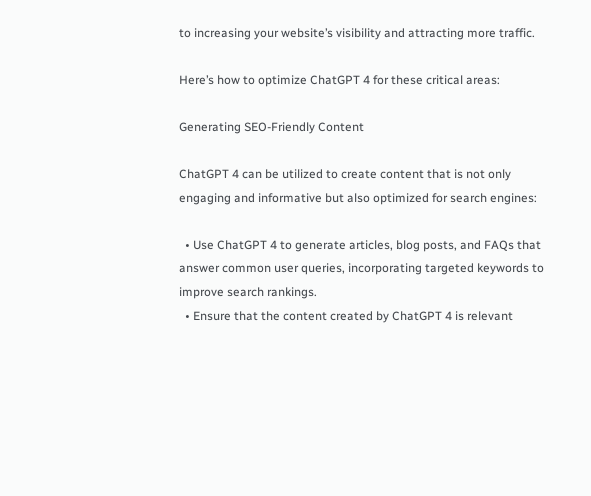to increasing your website’s visibility and attracting more traffic.

Here’s how to optimize ChatGPT 4 for these critical areas:

Generating SEO-Friendly Content

ChatGPT 4 can be utilized to create content that is not only engaging and informative but also optimized for search engines:

  • Use ChatGPT 4 to generate articles, blog posts, and FAQs that answer common user queries, incorporating targeted keywords to improve search rankings.
  • Ensure that the content created by ChatGPT 4 is relevant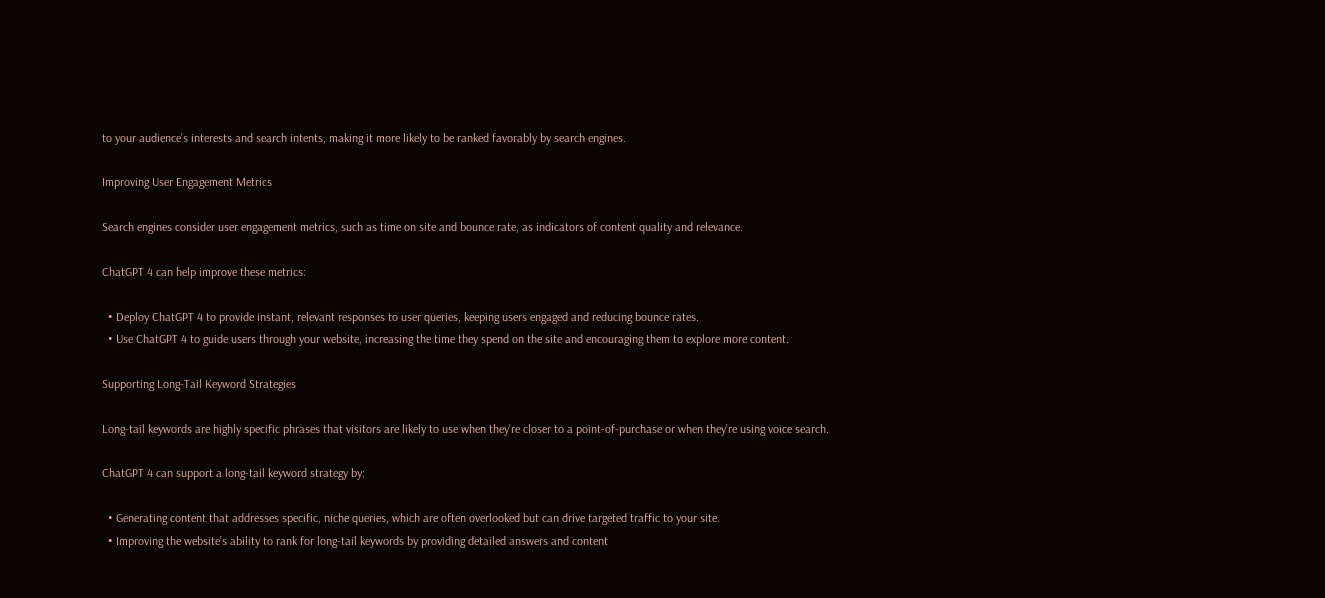to your audience’s interests and search intents, making it more likely to be ranked favorably by search engines.

Improving User Engagement Metrics

Search engines consider user engagement metrics, such as time on site and bounce rate, as indicators of content quality and relevance.

ChatGPT 4 can help improve these metrics:

  • Deploy ChatGPT 4 to provide instant, relevant responses to user queries, keeping users engaged and reducing bounce rates.
  • Use ChatGPT 4 to guide users through your website, increasing the time they spend on the site and encouraging them to explore more content.

Supporting Long-Tail Keyword Strategies

Long-tail keywords are highly specific phrases that visitors are likely to use when they’re closer to a point-of-purchase or when they’re using voice search.

ChatGPT 4 can support a long-tail keyword strategy by:

  • Generating content that addresses specific, niche queries, which are often overlooked but can drive targeted traffic to your site.
  • Improving the website’s ability to rank for long-tail keywords by providing detailed answers and content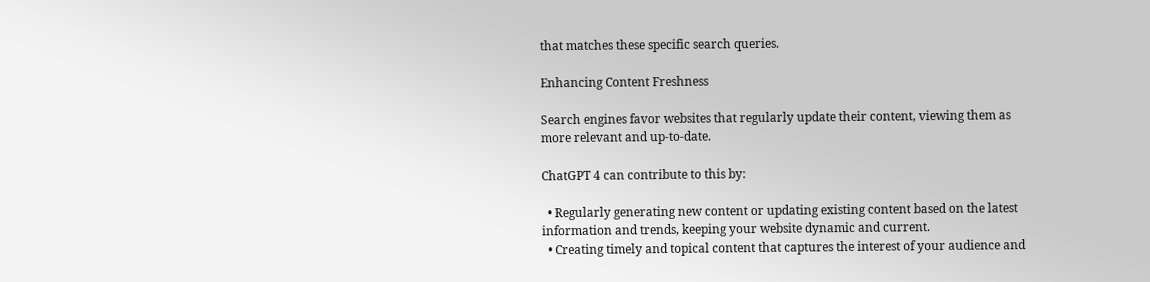that matches these specific search queries.

Enhancing Content Freshness

Search engines favor websites that regularly update their content, viewing them as more relevant and up-to-date.

ChatGPT 4 can contribute to this by:

  • Regularly generating new content or updating existing content based on the latest information and trends, keeping your website dynamic and current.
  • Creating timely and topical content that captures the interest of your audience and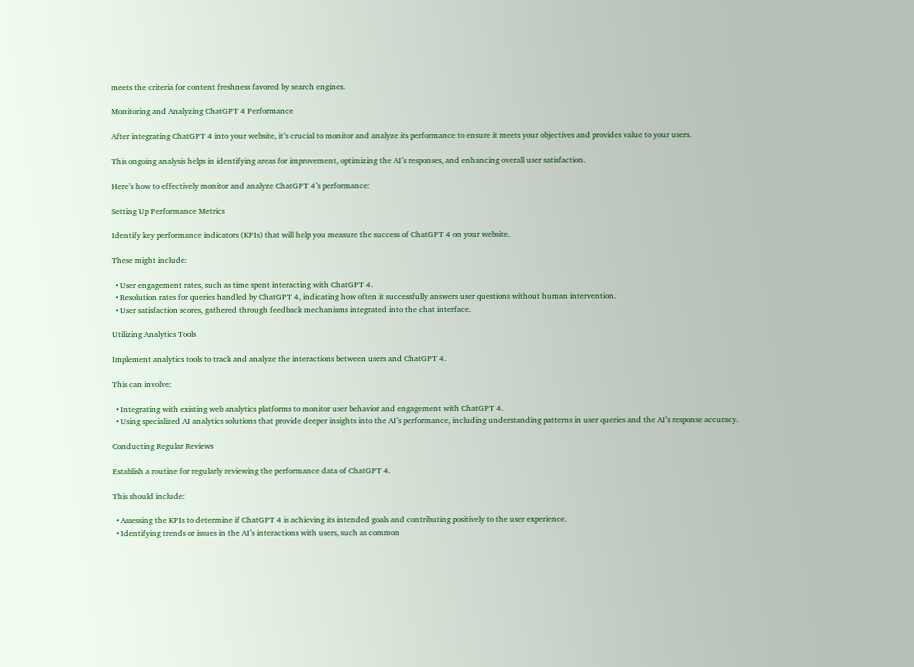meets the criteria for content freshness favored by search engines.

Monitoring and Analyzing ChatGPT 4 Performance

After integrating ChatGPT 4 into your website, it’s crucial to monitor and analyze its performance to ensure it meets your objectives and provides value to your users.

This ongoing analysis helps in identifying areas for improvement, optimizing the AI’s responses, and enhancing overall user satisfaction.

Here’s how to effectively monitor and analyze ChatGPT 4’s performance:

Setting Up Performance Metrics

Identify key performance indicators (KPIs) that will help you measure the success of ChatGPT 4 on your website.

These might include:

  • User engagement rates, such as time spent interacting with ChatGPT 4.
  • Resolution rates for queries handled by ChatGPT 4, indicating how often it successfully answers user questions without human intervention.
  • User satisfaction scores, gathered through feedback mechanisms integrated into the chat interface.

Utilizing Analytics Tools

Implement analytics tools to track and analyze the interactions between users and ChatGPT 4.

This can involve:

  • Integrating with existing web analytics platforms to monitor user behavior and engagement with ChatGPT 4.
  • Using specialized AI analytics solutions that provide deeper insights into the AI’s performance, including understanding patterns in user queries and the AI’s response accuracy.

Conducting Regular Reviews

Establish a routine for regularly reviewing the performance data of ChatGPT 4.

This should include:

  • Assessing the KPIs to determine if ChatGPT 4 is achieving its intended goals and contributing positively to the user experience.
  • Identifying trends or issues in the AI’s interactions with users, such as common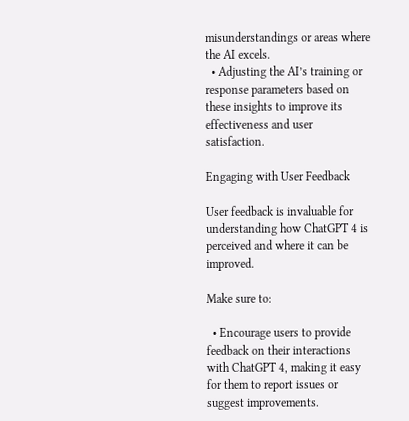misunderstandings or areas where the AI excels.
  • Adjusting the AI’s training or response parameters based on these insights to improve its effectiveness and user satisfaction.

Engaging with User Feedback

User feedback is invaluable for understanding how ChatGPT 4 is perceived and where it can be improved.

Make sure to:

  • Encourage users to provide feedback on their interactions with ChatGPT 4, making it easy for them to report issues or suggest improvements.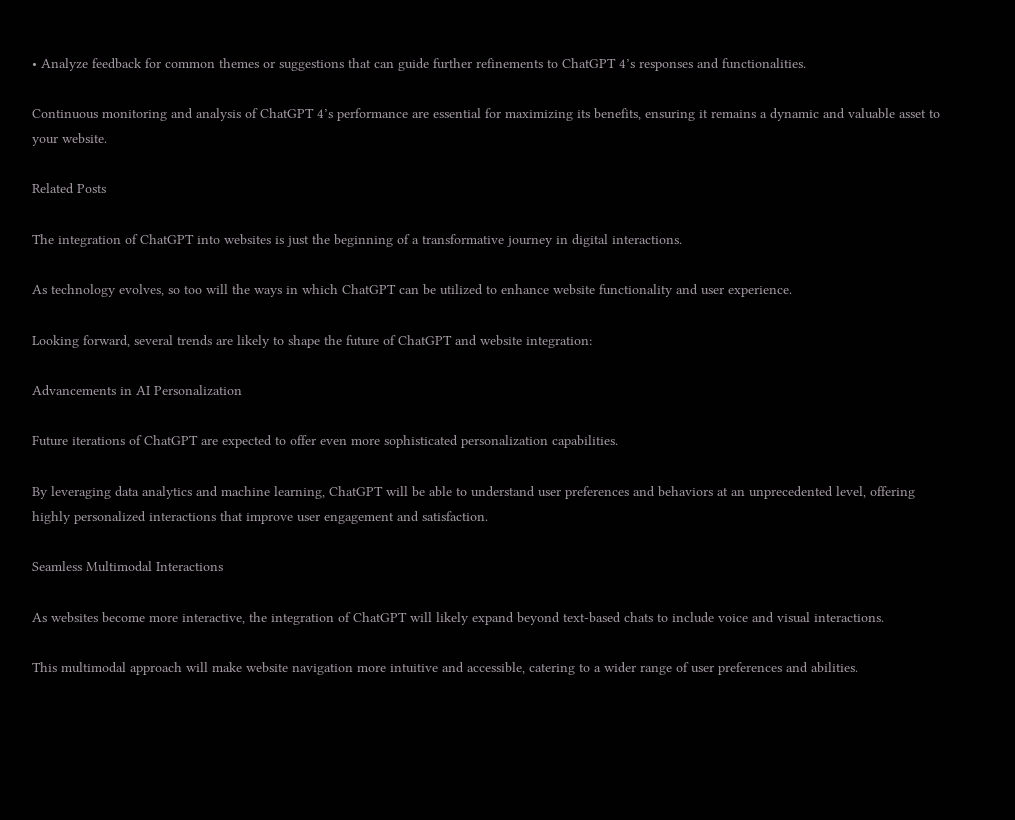• Analyze feedback for common themes or suggestions that can guide further refinements to ChatGPT 4’s responses and functionalities.

Continuous monitoring and analysis of ChatGPT 4’s performance are essential for maximizing its benefits, ensuring it remains a dynamic and valuable asset to your website.

Related Posts

The integration of ChatGPT into websites is just the beginning of a transformative journey in digital interactions.

As technology evolves, so too will the ways in which ChatGPT can be utilized to enhance website functionality and user experience.

Looking forward, several trends are likely to shape the future of ChatGPT and website integration:

Advancements in AI Personalization

Future iterations of ChatGPT are expected to offer even more sophisticated personalization capabilities.

By leveraging data analytics and machine learning, ChatGPT will be able to understand user preferences and behaviors at an unprecedented level, offering highly personalized interactions that improve user engagement and satisfaction.

Seamless Multimodal Interactions

As websites become more interactive, the integration of ChatGPT will likely expand beyond text-based chats to include voice and visual interactions.

This multimodal approach will make website navigation more intuitive and accessible, catering to a wider range of user preferences and abilities.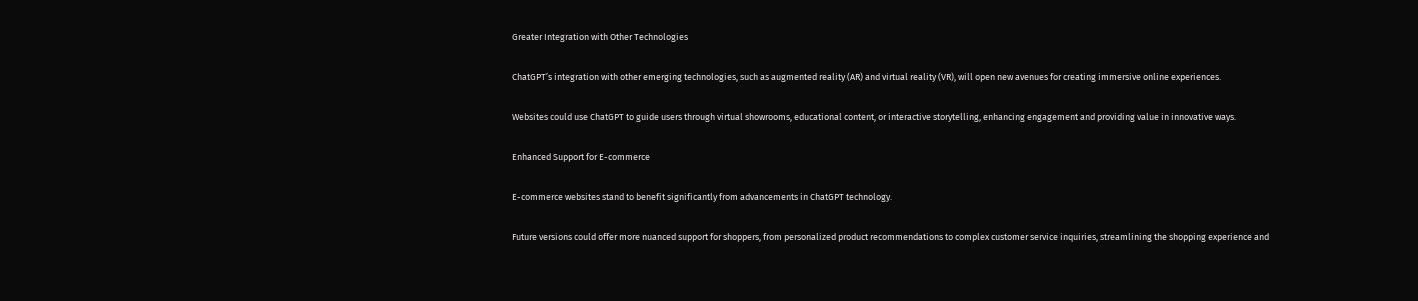Greater Integration with Other Technologies

ChatGPT’s integration with other emerging technologies, such as augmented reality (AR) and virtual reality (VR), will open new avenues for creating immersive online experiences.

Websites could use ChatGPT to guide users through virtual showrooms, educational content, or interactive storytelling, enhancing engagement and providing value in innovative ways.

Enhanced Support for E-commerce

E-commerce websites stand to benefit significantly from advancements in ChatGPT technology.

Future versions could offer more nuanced support for shoppers, from personalized product recommendations to complex customer service inquiries, streamlining the shopping experience and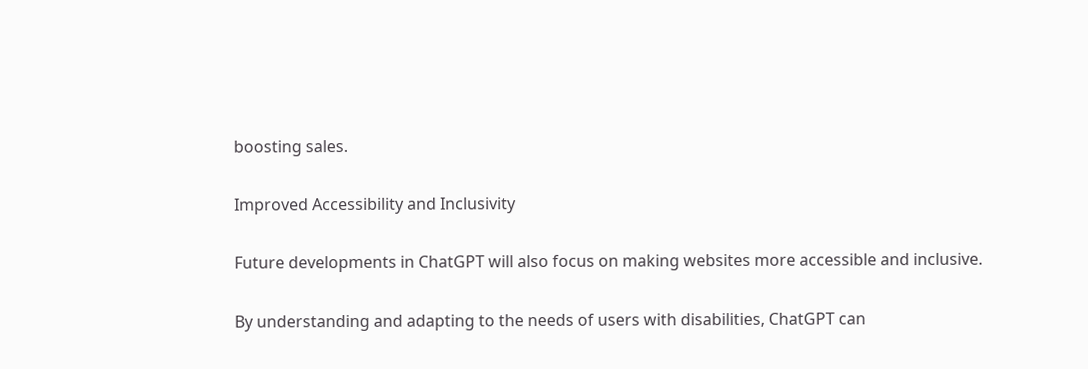boosting sales.

Improved Accessibility and Inclusivity

Future developments in ChatGPT will also focus on making websites more accessible and inclusive.

By understanding and adapting to the needs of users with disabilities, ChatGPT can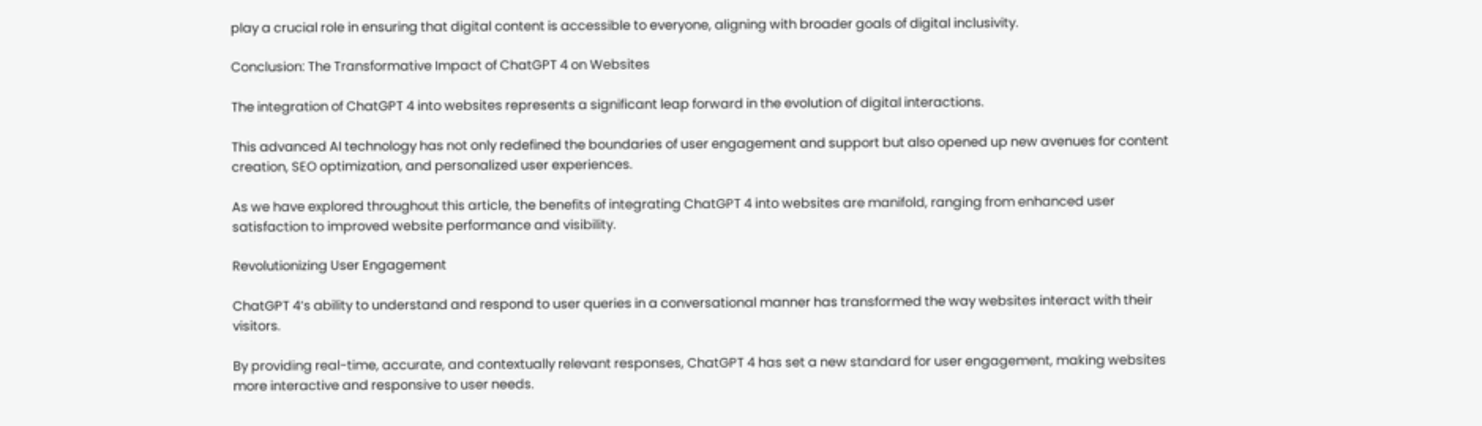play a crucial role in ensuring that digital content is accessible to everyone, aligning with broader goals of digital inclusivity.

Conclusion: The Transformative Impact of ChatGPT 4 on Websites

The integration of ChatGPT 4 into websites represents a significant leap forward in the evolution of digital interactions.

This advanced AI technology has not only redefined the boundaries of user engagement and support but also opened up new avenues for content creation, SEO optimization, and personalized user experiences.

As we have explored throughout this article, the benefits of integrating ChatGPT 4 into websites are manifold, ranging from enhanced user satisfaction to improved website performance and visibility.

Revolutionizing User Engagement

ChatGPT 4’s ability to understand and respond to user queries in a conversational manner has transformed the way websites interact with their visitors.

By providing real-time, accurate, and contextually relevant responses, ChatGPT 4 has set a new standard for user engagement, making websites more interactive and responsive to user needs.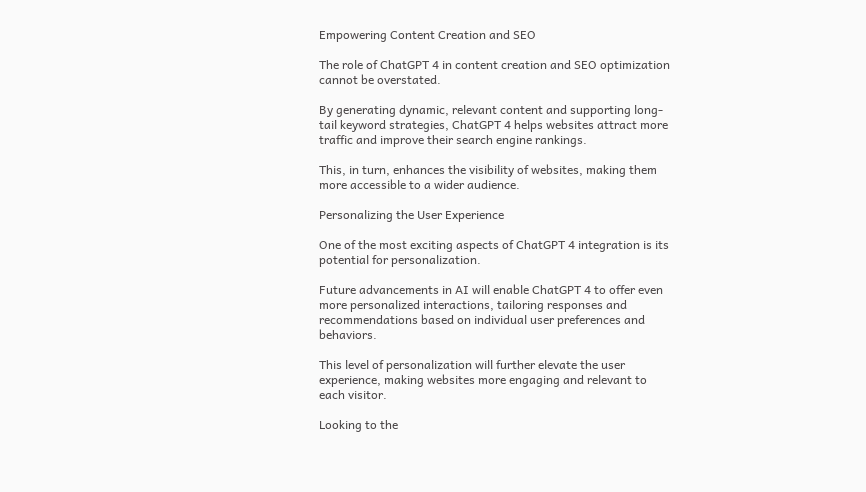Empowering Content Creation and SEO

The role of ChatGPT 4 in content creation and SEO optimization cannot be overstated.

By generating dynamic, relevant content and supporting long-tail keyword strategies, ChatGPT 4 helps websites attract more traffic and improve their search engine rankings.

This, in turn, enhances the visibility of websites, making them more accessible to a wider audience.

Personalizing the User Experience

One of the most exciting aspects of ChatGPT 4 integration is its potential for personalization.

Future advancements in AI will enable ChatGPT 4 to offer even more personalized interactions, tailoring responses and recommendations based on individual user preferences and behaviors.

This level of personalization will further elevate the user experience, making websites more engaging and relevant to each visitor.

Looking to the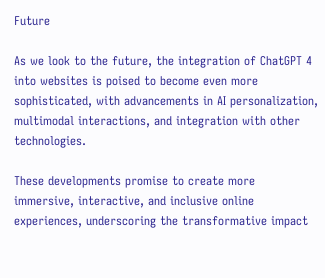Future

As we look to the future, the integration of ChatGPT 4 into websites is poised to become even more sophisticated, with advancements in AI personalization, multimodal interactions, and integration with other technologies.

These developments promise to create more immersive, interactive, and inclusive online experiences, underscoring the transformative impact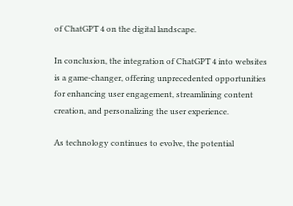of ChatGPT 4 on the digital landscape.

In conclusion, the integration of ChatGPT 4 into websites is a game-changer, offering unprecedented opportunities for enhancing user engagement, streamlining content creation, and personalizing the user experience.

As technology continues to evolve, the potential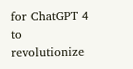for ChatGPT 4 to revolutionize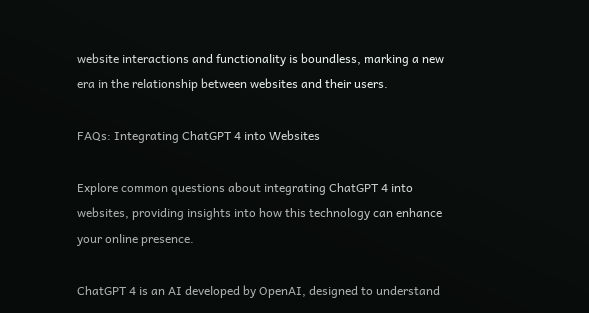website interactions and functionality is boundless, marking a new era in the relationship between websites and their users.

FAQs: Integrating ChatGPT 4 into Websites

Explore common questions about integrating ChatGPT 4 into websites, providing insights into how this technology can enhance your online presence.

ChatGPT 4 is an AI developed by OpenAI, designed to understand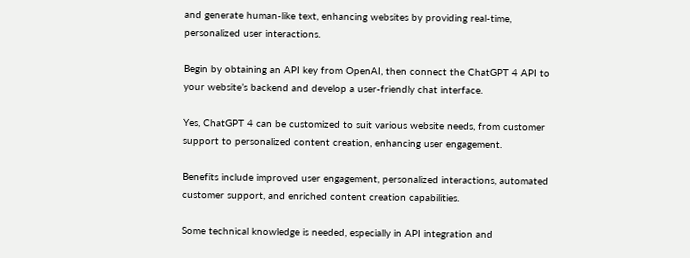and generate human-like text, enhancing websites by providing real-time, personalized user interactions.

Begin by obtaining an API key from OpenAI, then connect the ChatGPT 4 API to your website’s backend and develop a user-friendly chat interface.

Yes, ChatGPT 4 can be customized to suit various website needs, from customer support to personalized content creation, enhancing user engagement.

Benefits include improved user engagement, personalized interactions, automated customer support, and enriched content creation capabilities.

Some technical knowledge is needed, especially in API integration and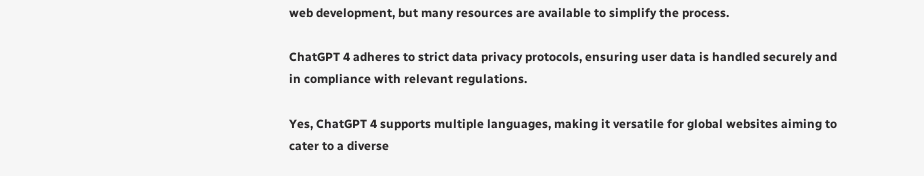web development, but many resources are available to simplify the process.

ChatGPT 4 adheres to strict data privacy protocols, ensuring user data is handled securely and in compliance with relevant regulations.

Yes, ChatGPT 4 supports multiple languages, making it versatile for global websites aiming to cater to a diverse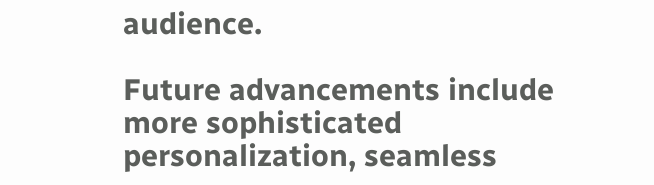audience.

Future advancements include more sophisticated personalization, seamless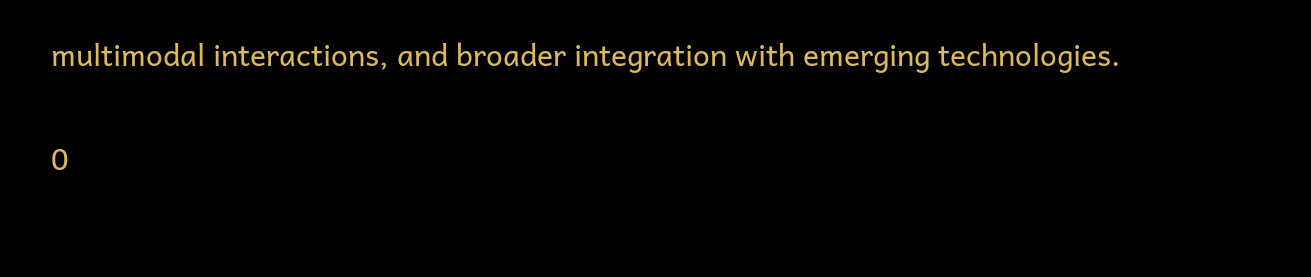multimodal interactions, and broader integration with emerging technologies.

0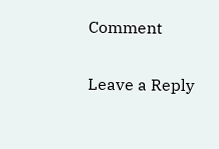Comment

Leave a Reply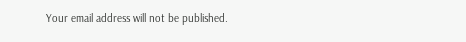Your email address will not be published.